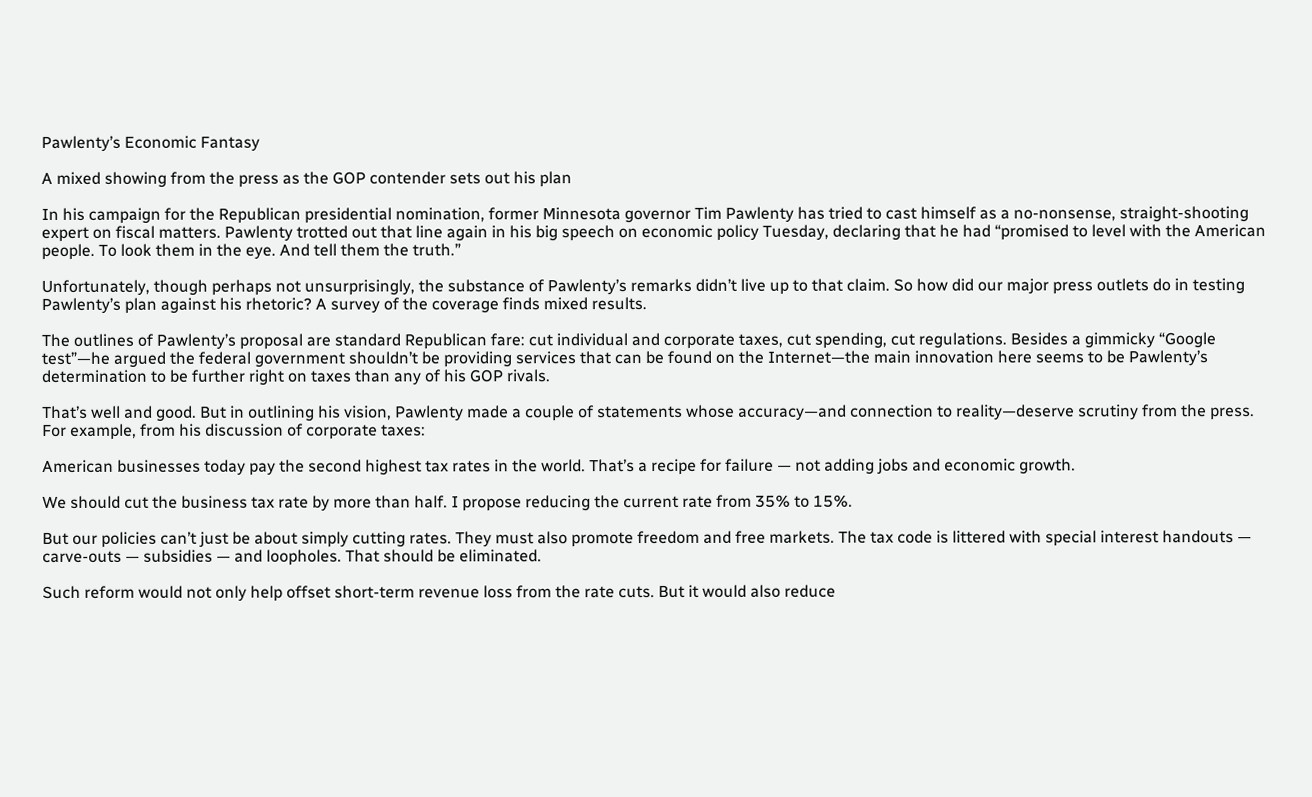Pawlenty’s Economic Fantasy

A mixed showing from the press as the GOP contender sets out his plan

In his campaign for the Republican presidential nomination, former Minnesota governor Tim Pawlenty has tried to cast himself as a no-nonsense, straight-shooting expert on fiscal matters. Pawlenty trotted out that line again in his big speech on economic policy Tuesday, declaring that he had “promised to level with the American people. To look them in the eye. And tell them the truth.”

Unfortunately, though perhaps not unsurprisingly, the substance of Pawlenty’s remarks didn’t live up to that claim. So how did our major press outlets do in testing Pawlenty’s plan against his rhetoric? A survey of the coverage finds mixed results.

The outlines of Pawlenty’s proposal are standard Republican fare: cut individual and corporate taxes, cut spending, cut regulations. Besides a gimmicky “Google test”—he argued the federal government shouldn’t be providing services that can be found on the Internet—the main innovation here seems to be Pawlenty’s determination to be further right on taxes than any of his GOP rivals.

That’s well and good. But in outlining his vision, Pawlenty made a couple of statements whose accuracy—and connection to reality—deserve scrutiny from the press. For example, from his discussion of corporate taxes:

American businesses today pay the second highest tax rates in the world. That’s a recipe for failure — not adding jobs and economic growth.

We should cut the business tax rate by more than half. I propose reducing the current rate from 35% to 15%.

But our policies can’t just be about simply cutting rates. They must also promote freedom and free markets. The tax code is littered with special interest handouts — carve-outs — subsidies — and loopholes. That should be eliminated.

Such reform would not only help offset short-term revenue loss from the rate cuts. But it would also reduce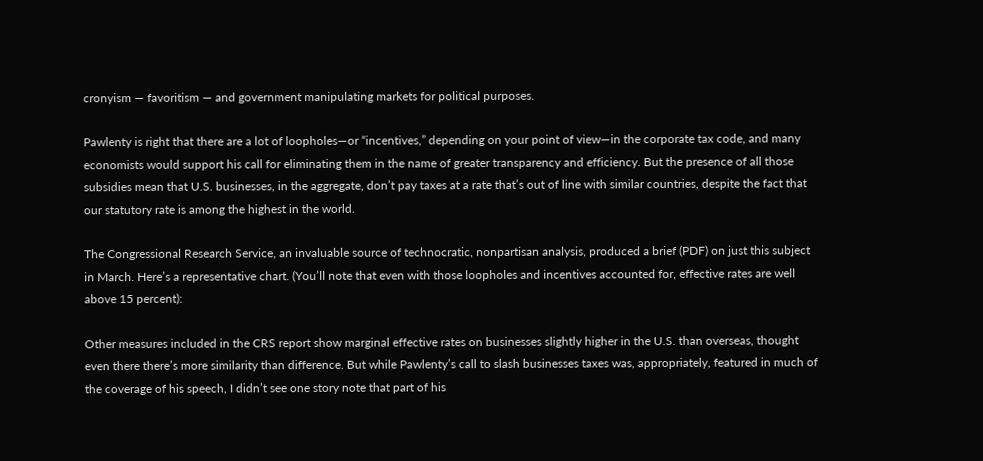cronyism — favoritism — and government manipulating markets for political purposes.

Pawlenty is right that there are a lot of loopholes—or “incentives,” depending on your point of view—in the corporate tax code, and many economists would support his call for eliminating them in the name of greater transparency and efficiency. But the presence of all those subsidies mean that U.S. businesses, in the aggregate, don’t pay taxes at a rate that’s out of line with similar countries, despite the fact that our statutory rate is among the highest in the world.

The Congressional Research Service, an invaluable source of technocratic, nonpartisan analysis, produced a brief (PDF) on just this subject in March. Here’s a representative chart. (You’ll note that even with those loopholes and incentives accounted for, effective rates are well above 15 percent):

Other measures included in the CRS report show marginal effective rates on businesses slightly higher in the U.S. than overseas, thought even there there’s more similarity than difference. But while Pawlenty’s call to slash businesses taxes was, appropriately, featured in much of the coverage of his speech, I didn’t see one story note that part of his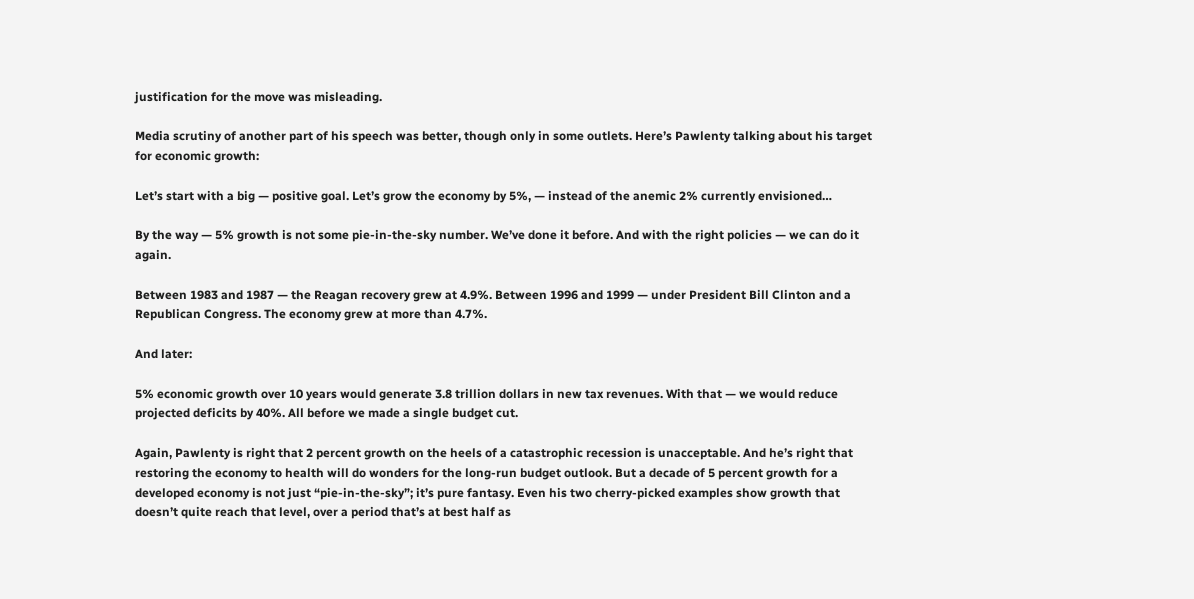justification for the move was misleading.

Media scrutiny of another part of his speech was better, though only in some outlets. Here’s Pawlenty talking about his target for economic growth:

Let’s start with a big — positive goal. Let’s grow the economy by 5%, — instead of the anemic 2% currently envisioned…

By the way — 5% growth is not some pie-in-the-sky number. We’ve done it before. And with the right policies — we can do it again.

Between 1983 and 1987 — the Reagan recovery grew at 4.9%. Between 1996 and 1999 — under President Bill Clinton and a Republican Congress. The economy grew at more than 4.7%.

And later:

5% economic growth over 10 years would generate 3.8 trillion dollars in new tax revenues. With that — we would reduce projected deficits by 40%. All before we made a single budget cut.

Again, Pawlenty is right that 2 percent growth on the heels of a catastrophic recession is unacceptable. And he’s right that restoring the economy to health will do wonders for the long-run budget outlook. But a decade of 5 percent growth for a developed economy is not just “pie-in-the-sky”; it’s pure fantasy. Even his two cherry-picked examples show growth that doesn’t quite reach that level, over a period that’s at best half as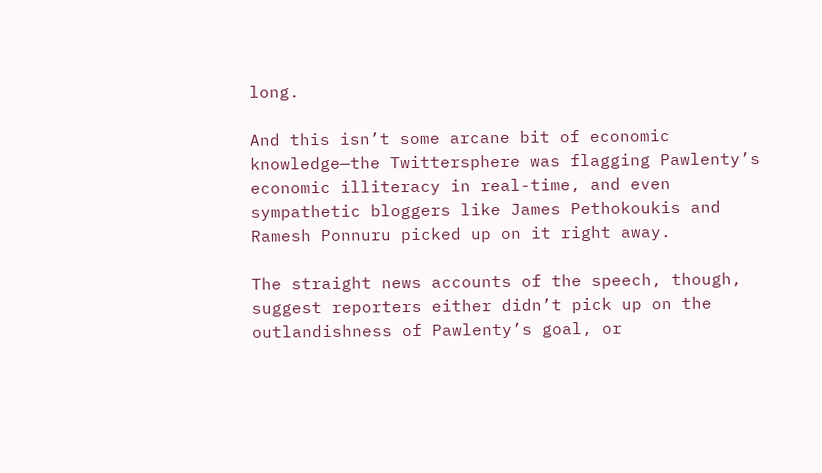long.

And this isn’t some arcane bit of economic knowledge—the Twittersphere was flagging Pawlenty’s economic illiteracy in real-time, and even sympathetic bloggers like James Pethokoukis and Ramesh Ponnuru picked up on it right away.

The straight news accounts of the speech, though, suggest reporters either didn’t pick up on the outlandishness of Pawlenty’s goal, or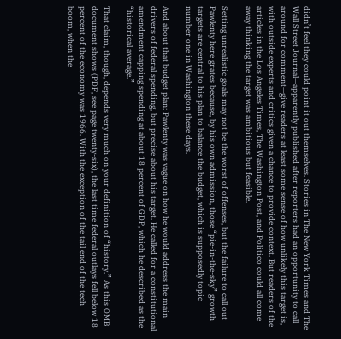didn’t feel they could point it out themselves. Stories in The New York Times and The Wall Street Journal—apparently published after reporters had an opportunity to call around for comment—give readers at least some sense of how unlikely this target is, with outside experts and critics given a chance to provide context. But readers of the articles in the Los Angeles Times, The Washington Post, and Politico could all come away thinking the target was ambitious but feasible.

Setting unrealistic goals may not be the worst of offenses, but the failure to call out Pawlenty here grates because, by his own admission, those “pie-in-the-sky” growth targets are central to his plan to balance the budget, which is supposedly topic number one in Washington these days.

And about that budget plan: Pawlenty was vague on how he would address the main drivers of federal spending, but precise about his target. He called for a constitutional amendment capping spending at about 18 percent of GDP, which he described as the “historical average.”

That claim, though, depends very much on your definition of “history.” As this OMB document shows (PDF, see page twenty-six), the last time federal outlays fell below 18 percent of the economy was 1966. With the exception of the tail end of the tech boom, when the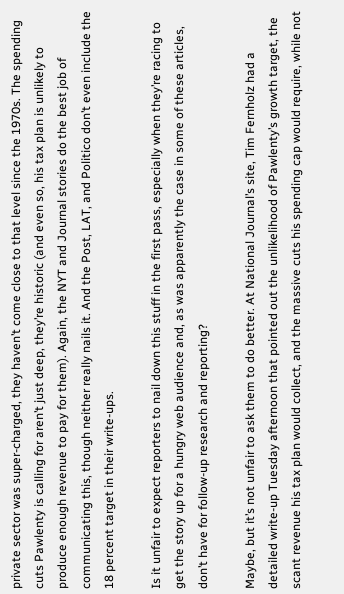private sector was super-charged, they haven’t come close to that level since the 1970s. The spending cuts Pawlenty is calling for aren’t just deep, they’re historic (and even so, his tax plan is unlikely to produce enough revenue to pay for them). Again, the NYT and Journal stories do the best job of communicating this, though neither really nails it. And the Post, LAT, and Politico don’t even include the 18 percent target in their write-ups.

Is it unfair to expect reporters to nail down this stuff in the first pass, especially when they’re racing to get the story up for a hungry web audience and, as was apparently the case in some of these articles, don’t have for follow-up research and reporting?

Maybe, but it’s not unfair to ask them to do better. At National Journal’s site, Tim Fernholz had a detailed write-up Tuesday afternoon that pointed out the unlikelihood of Pawlenty’s growth target, the scant revenue his tax plan would collect, and the massive cuts his spending cap would require, while not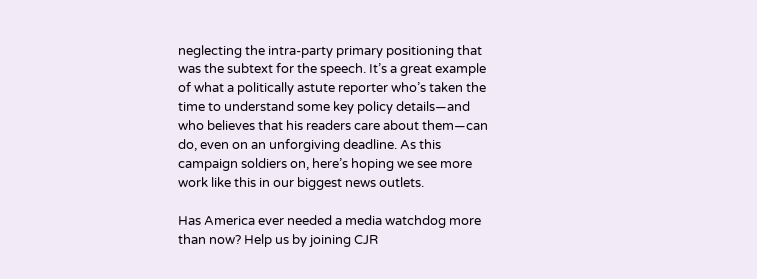neglecting the intra-party primary positioning that was the subtext for the speech. It’s a great example of what a politically astute reporter who’s taken the time to understand some key policy details—and who believes that his readers care about them—can do, even on an unforgiving deadline. As this campaign soldiers on, here’s hoping we see more work like this in our biggest news outlets.

Has America ever needed a media watchdog more than now? Help us by joining CJR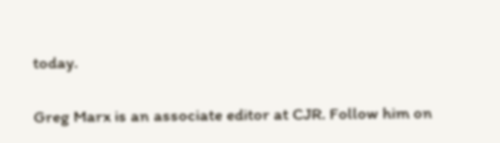today.

Greg Marx is an associate editor at CJR. Follow him on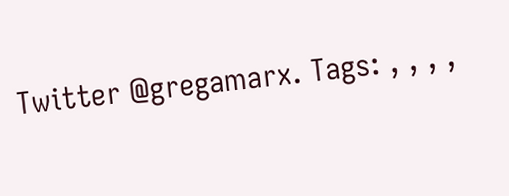Twitter @gregamarx. Tags: , , , ,